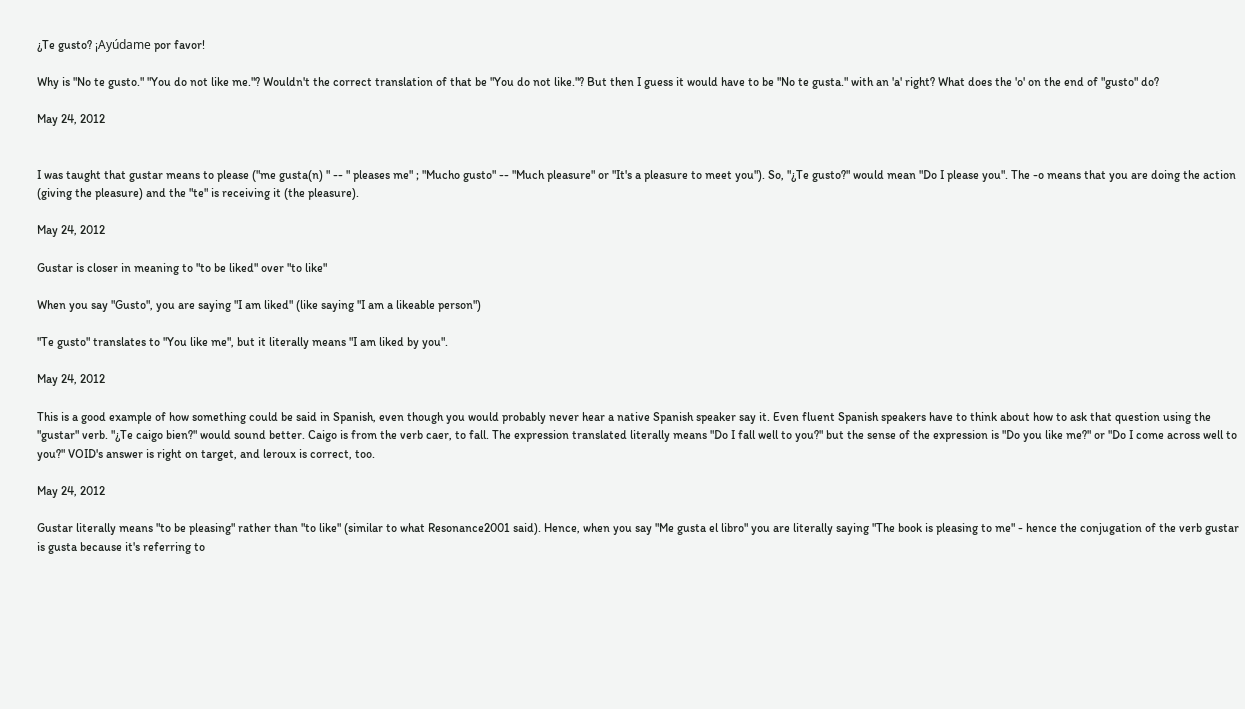¿Te gusto? ¡Ayúdame por favor!

Why is "No te gusto." "You do not like me."? Wouldn't the correct translation of that be "You do not like."? But then I guess it would have to be "No te gusta." with an 'a' right? What does the 'o' on the end of "gusto" do?

May 24, 2012


I was taught that gustar means to please ("me gusta(n) " -- " pleases me" ; "Mucho gusto" -- "Much pleasure" or "It's a pleasure to meet you"). So, "¿Te gusto?" would mean "Do I please you". The -o means that you are doing the action (giving the pleasure) and the "te" is receiving it (the pleasure).

May 24, 2012

Gustar is closer in meaning to "to be liked" over "to like"

When you say "Gusto", you are saying "I am liked" (like saying "I am a likeable person")

"Te gusto" translates to "You like me", but it literally means "I am liked by you".

May 24, 2012

This is a good example of how something could be said in Spanish, even though you would probably never hear a native Spanish speaker say it. Even fluent Spanish speakers have to think about how to ask that question using the "gustar" verb. "¿Te caigo bien?" would sound better. Caigo is from the verb caer, to fall. The expression translated literally means "Do I fall well to you?" but the sense of the expression is "Do you like me?" or "Do I come across well to you?" VOID's answer is right on target, and leroux is correct, too.

May 24, 2012

Gustar literally means "to be pleasing" rather than "to like" (similar to what Resonance2001 said). Hence, when you say "Me gusta el libro" you are literally saying "The book is pleasing to me" - hence the conjugation of the verb gustar is gusta because it's referring to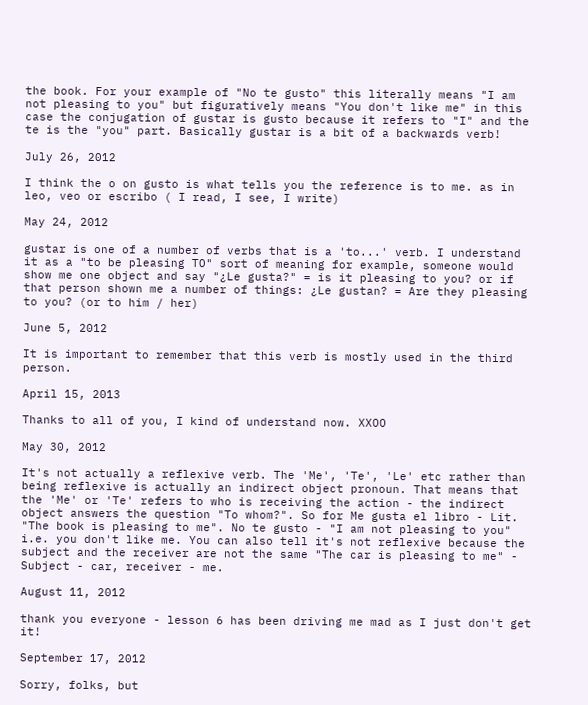the book. For your example of "No te gusto" this literally means "I am not pleasing to you" but figuratively means "You don't like me" in this case the conjugation of gustar is gusto because it refers to "I" and the te is the "you" part. Basically gustar is a bit of a backwards verb!

July 26, 2012

I think the o on gusto is what tells you the reference is to me. as in leo, veo or escribo ( I read, I see, I write)

May 24, 2012

gustar is one of a number of verbs that is a 'to...' verb. I understand it as a "to be pleasing TO" sort of meaning for example, someone would show me one object and say "¿Le gusta?" = is it pleasing to you? or if that person shown me a number of things: ¿Le gustan? = Are they pleasing to you? (or to him / her)

June 5, 2012

It is important to remember that this verb is mostly used in the third person.

April 15, 2013

Thanks to all of you, I kind of understand now. XXOO

May 30, 2012

It's not actually a reflexive verb. The 'Me', 'Te', 'Le' etc rather than being reflexive is actually an indirect object pronoun. That means that the 'Me' or 'Te' refers to who is receiving the action - the indirect object answers the question "To whom?". So for Me gusta el libro - Lit. "The book is pleasing to me". No te gusto - "I am not pleasing to you" i.e. you don't like me. You can also tell it's not reflexive because the subject and the receiver are not the same "The car is pleasing to me" - Subject - car, receiver - me.

August 11, 2012

thank you everyone - lesson 6 has been driving me mad as I just don't get it!

September 17, 2012

Sorry, folks, but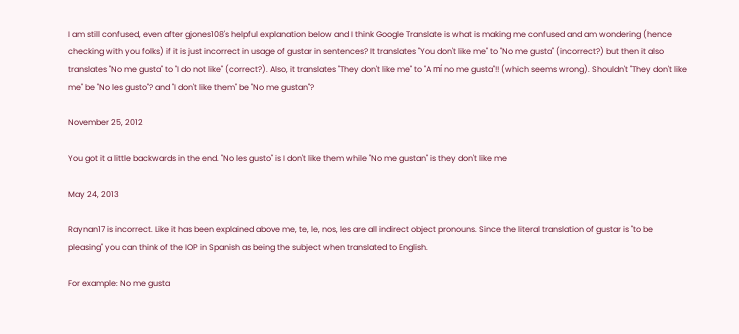I am still confused, even after gjones108's helpful explanation below and I think Google Translate is what is making me confused and am wondering (hence checking with you folks) if it is just incorrect in usage of gustar in sentences? It translates "You don't like me" to "No me gusta" (incorrect?) but then it also translates "No me gusta" to "I do not like" (correct?). Also, it translates "They don't like me" to "A mí no me gusta"!! (which seems wrong). Shouldn't "They don't like me" be "No les gusto"? and "I don't like them" be "No me gustan"?

November 25, 2012

You got it a little backwards in the end. "No les gusto" is I don't like them while "No me gustan" is they don't like me

May 24, 2013

Raynan17 is incorrect. Like it has been explained above me, te, le, nos, les are all indirect object pronouns. Since the literal translation of gustar is "to be pleasing" you can think of the IOP in Spanish as being the subject when translated to English.

For example: No me gusta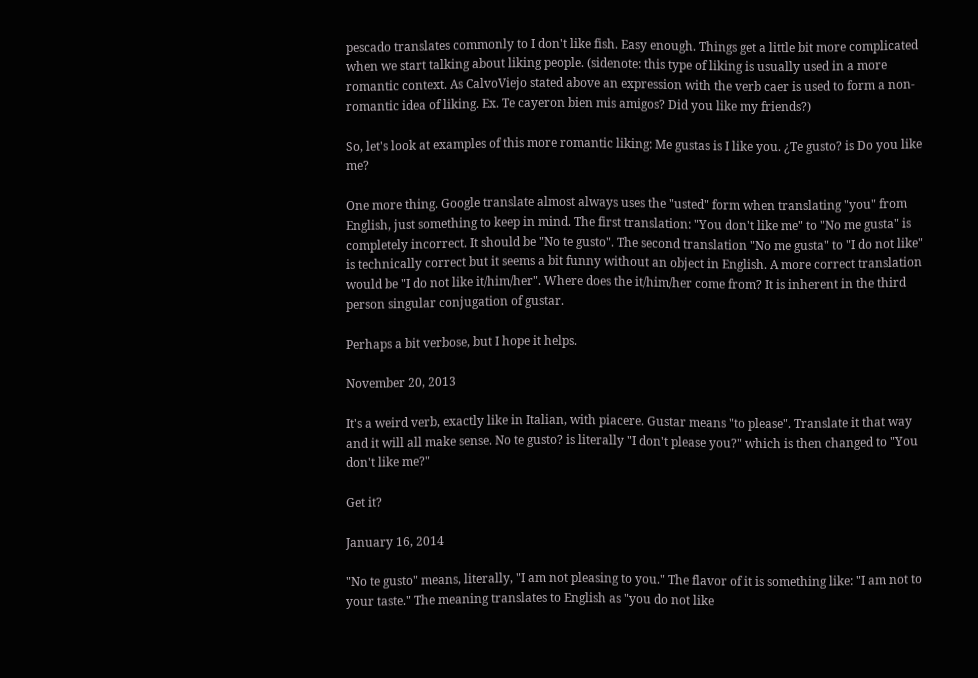pescado translates commonly to I don't like fish. Easy enough. Things get a little bit more complicated when we start talking about liking people. (sidenote: this type of liking is usually used in a more romantic context. As CalvoViejo stated above an expression with the verb caer is used to form a non-romantic idea of liking. Ex. Te cayeron bien mis amigos? Did you like my friends?)

So, let's look at examples of this more romantic liking: Me gustas is I like you. ¿Te gusto? is Do you like me?

One more thing. Google translate almost always uses the "usted" form when translating "you" from English, just something to keep in mind. The first translation: "You don't like me" to "No me gusta" is completely incorrect. It should be "No te gusto". The second translation "No me gusta" to "I do not like" is technically correct but it seems a bit funny without an object in English. A more correct translation would be "I do not like it/him/her". Where does the it/him/her come from? It is inherent in the third person singular conjugation of gustar.

Perhaps a bit verbose, but I hope it helps.

November 20, 2013

It's a weird verb, exactly like in Italian, with piacere. Gustar means "to please". Translate it that way and it will all make sense. No te gusto? is literally "I don't please you?" which is then changed to "You don't like me?"

Get it?

January 16, 2014

"No te gusto" means, literally, "I am not pleasing to you." The flavor of it is something like: "I am not to your taste." The meaning translates to English as "you do not like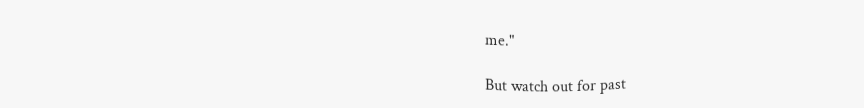me."

But watch out for past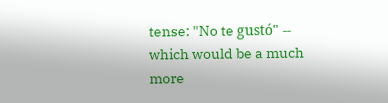tense: "No te gustó" -- which would be a much more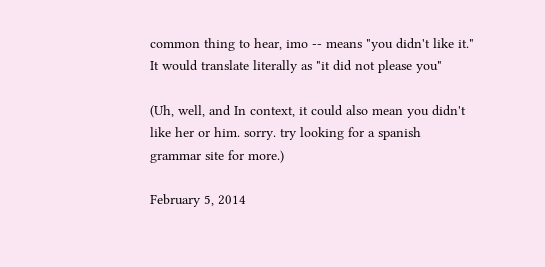common thing to hear, imo -- means "you didn't like it." It would translate literally as "it did not please you"

(Uh, well, and In context, it could also mean you didn't like her or him. sorry. try looking for a spanish grammar site for more.)

February 5, 2014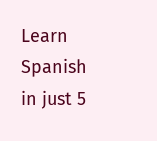Learn Spanish in just 5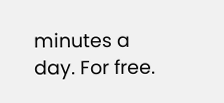minutes a day. For free.